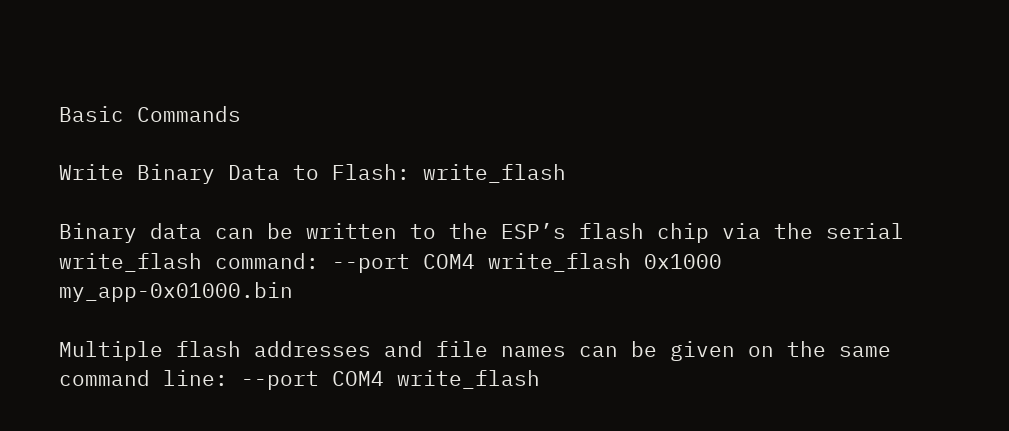Basic Commands

Write Binary Data to Flash: write_flash

Binary data can be written to the ESP’s flash chip via the serial write_flash command: --port COM4 write_flash 0x1000 my_app-0x01000.bin

Multiple flash addresses and file names can be given on the same command line: --port COM4 write_flash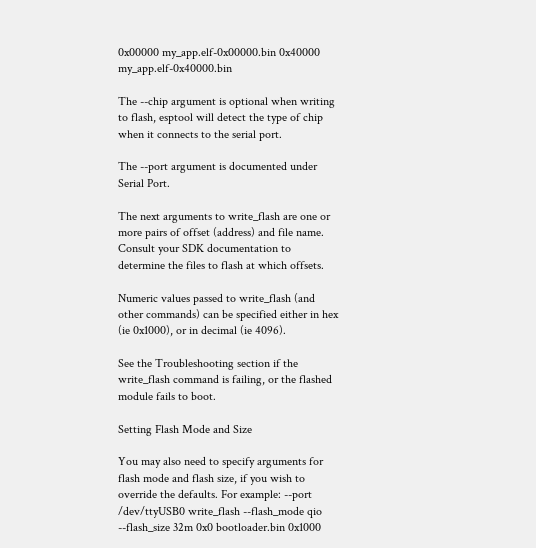0x00000 my_app.elf-0x00000.bin 0x40000 my_app.elf-0x40000.bin

The --chip argument is optional when writing to flash, esptool will detect the type of chip when it connects to the serial port.

The --port argument is documented under Serial Port.

The next arguments to write_flash are one or more pairs of offset (address) and file name. Consult your SDK documentation to determine the files to flash at which offsets.

Numeric values passed to write_flash (and other commands) can be specified either in hex (ie 0x1000), or in decimal (ie 4096).

See the Troubleshooting section if the write_flash command is failing, or the flashed module fails to boot.

Setting Flash Mode and Size

You may also need to specify arguments for flash mode and flash size, if you wish to override the defaults. For example: --port /dev/ttyUSB0 write_flash --flash_mode qio --flash_size 32m 0x0 bootloader.bin 0x1000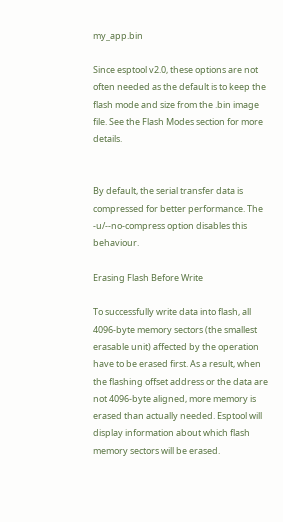my_app.bin

Since esptool v2.0, these options are not often needed as the default is to keep the flash mode and size from the .bin image file. See the Flash Modes section for more details.


By default, the serial transfer data is compressed for better performance. The -u/--no-compress option disables this behaviour.

Erasing Flash Before Write

To successfully write data into flash, all 4096-byte memory sectors (the smallest erasable unit) affected by the operation have to be erased first. As a result, when the flashing offset address or the data are not 4096-byte aligned, more memory is erased than actually needed. Esptool will display information about which flash memory sectors will be erased.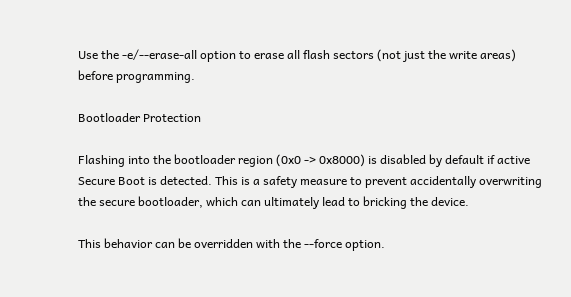Use the -e/--erase-all option to erase all flash sectors (not just the write areas) before programming.

Bootloader Protection

Flashing into the bootloader region (0x0 -> 0x8000) is disabled by default if active Secure Boot is detected. This is a safety measure to prevent accidentally overwriting the secure bootloader, which can ultimately lead to bricking the device.

This behavior can be overridden with the --force option.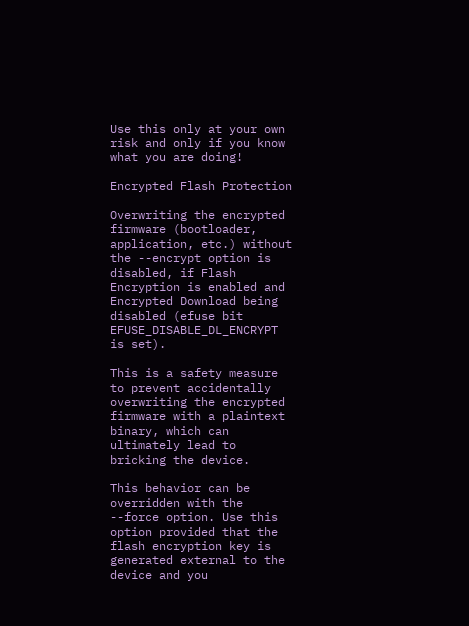Use this only at your own risk and only if you know what you are doing!

Encrypted Flash Protection

Overwriting the encrypted firmware (bootloader, application, etc.) without the --encrypt option is disabled, if Flash Encryption is enabled and Encrypted Download being disabled (efuse bit EFUSE_DISABLE_DL_ENCRYPT is set).

This is a safety measure to prevent accidentally overwriting the encrypted firmware with a plaintext binary, which can ultimately lead to bricking the device.

This behavior can be overridden with the --force option. Use this option provided that the flash encryption key is generated external to the device and you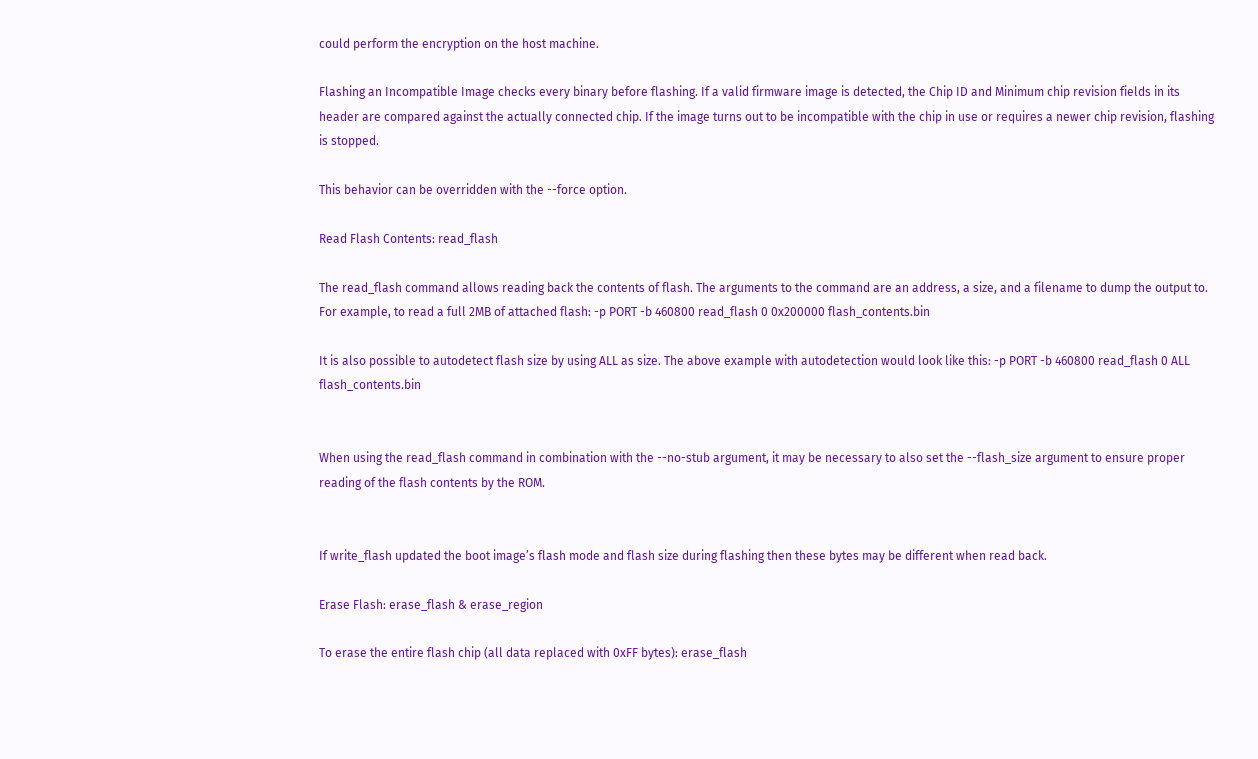could perform the encryption on the host machine.

Flashing an Incompatible Image checks every binary before flashing. If a valid firmware image is detected, the Chip ID and Minimum chip revision fields in its header are compared against the actually connected chip. If the image turns out to be incompatible with the chip in use or requires a newer chip revision, flashing is stopped.

This behavior can be overridden with the --force option.

Read Flash Contents: read_flash

The read_flash command allows reading back the contents of flash. The arguments to the command are an address, a size, and a filename to dump the output to. For example, to read a full 2MB of attached flash: -p PORT -b 460800 read_flash 0 0x200000 flash_contents.bin

It is also possible to autodetect flash size by using ALL as size. The above example with autodetection would look like this: -p PORT -b 460800 read_flash 0 ALL flash_contents.bin


When using the read_flash command in combination with the --no-stub argument, it may be necessary to also set the --flash_size argument to ensure proper reading of the flash contents by the ROM.


If write_flash updated the boot image’s flash mode and flash size during flashing then these bytes may be different when read back.

Erase Flash: erase_flash & erase_region

To erase the entire flash chip (all data replaced with 0xFF bytes): erase_flash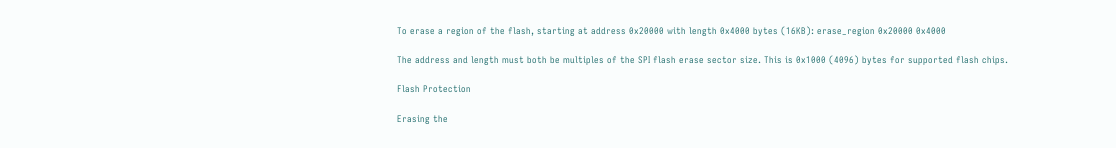To erase a region of the flash, starting at address 0x20000 with length 0x4000 bytes (16KB): erase_region 0x20000 0x4000

The address and length must both be multiples of the SPI flash erase sector size. This is 0x1000 (4096) bytes for supported flash chips.

Flash Protection

Erasing the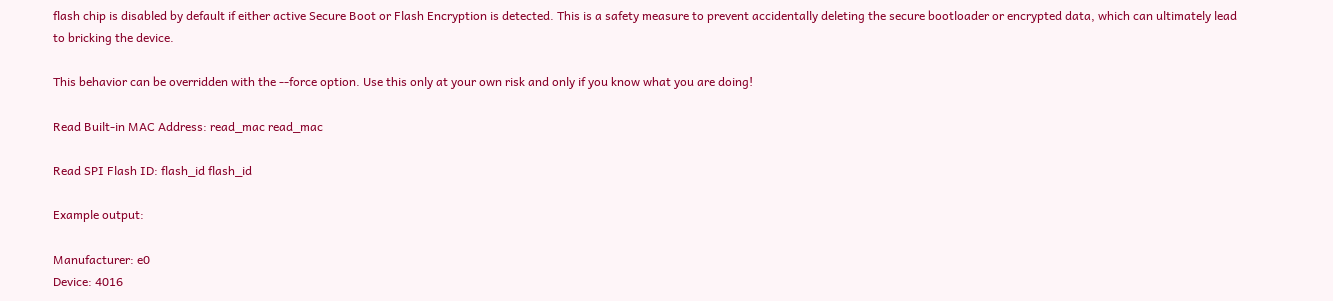flash chip is disabled by default if either active Secure Boot or Flash Encryption is detected. This is a safety measure to prevent accidentally deleting the secure bootloader or encrypted data, which can ultimately lead to bricking the device.

This behavior can be overridden with the --force option. Use this only at your own risk and only if you know what you are doing!

Read Built-in MAC Address: read_mac read_mac

Read SPI Flash ID: flash_id flash_id

Example output:

Manufacturer: e0
Device: 4016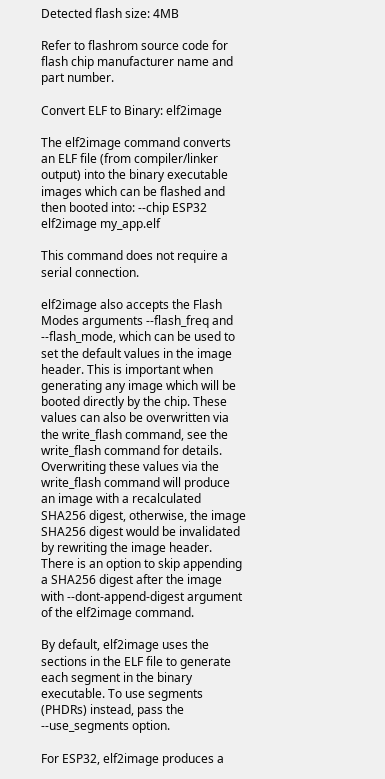Detected flash size: 4MB

Refer to flashrom source code for flash chip manufacturer name and part number.

Convert ELF to Binary: elf2image

The elf2image command converts an ELF file (from compiler/linker output) into the binary executable images which can be flashed and then booted into: --chip ESP32 elf2image my_app.elf

This command does not require a serial connection.

elf2image also accepts the Flash Modes arguments --flash_freq and --flash_mode, which can be used to set the default values in the image header. This is important when generating any image which will be booted directly by the chip. These values can also be overwritten via the write_flash command, see the write_flash command for details. Overwriting these values via the write_flash command will produce an image with a recalculated SHA256 digest, otherwise, the image SHA256 digest would be invalidated by rewriting the image header. There is an option to skip appending a SHA256 digest after the image with --dont-append-digest argument of the elf2image command.

By default, elf2image uses the sections in the ELF file to generate each segment in the binary executable. To use segments (PHDRs) instead, pass the --use_segments option.

For ESP32, elf2image produces a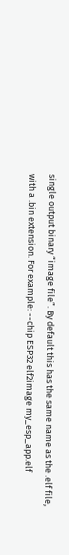single output binary “image file”. By default this has the same name as the .elf file, with a .bin extension. For example: --chip ESP32 elf2image my_esp_app.elf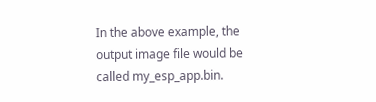In the above example, the output image file would be called my_esp_app.bin.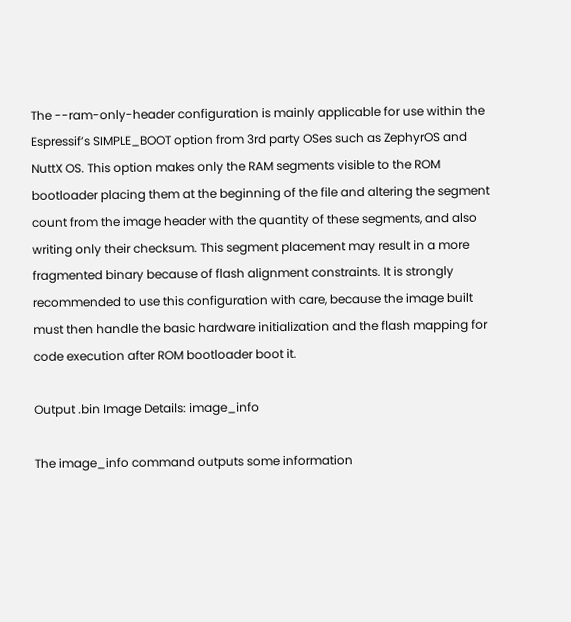The --ram-only-header configuration is mainly applicable for use within the Espressif’s SIMPLE_BOOT option from 3rd party OSes such as ZephyrOS and NuttX OS. This option makes only the RAM segments visible to the ROM bootloader placing them at the beginning of the file and altering the segment count from the image header with the quantity of these segments, and also writing only their checksum. This segment placement may result in a more fragmented binary because of flash alignment constraints. It is strongly recommended to use this configuration with care, because the image built must then handle the basic hardware initialization and the flash mapping for code execution after ROM bootloader boot it.

Output .bin Image Details: image_info

The image_info command outputs some information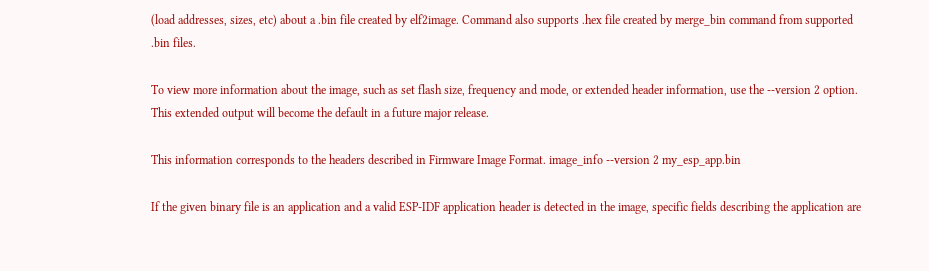(load addresses, sizes, etc) about a .bin file created by elf2image. Command also supports .hex file created by merge_bin command from supported .bin files.

To view more information about the image, such as set flash size, frequency and mode, or extended header information, use the --version 2 option. This extended output will become the default in a future major release.

This information corresponds to the headers described in Firmware Image Format. image_info --version 2 my_esp_app.bin

If the given binary file is an application and a valid ESP-IDF application header is detected in the image, specific fields describing the application are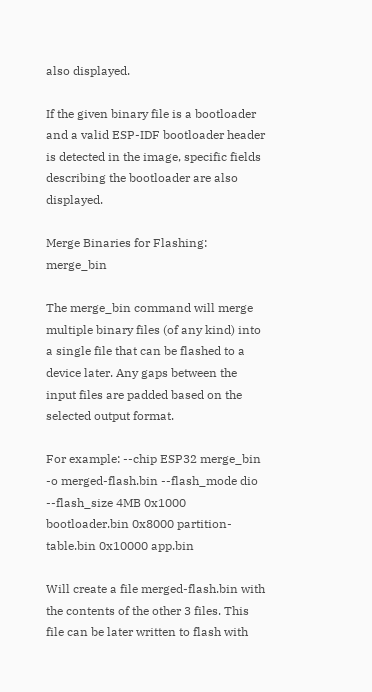also displayed.

If the given binary file is a bootloader and a valid ESP-IDF bootloader header is detected in the image, specific fields describing the bootloader are also displayed.

Merge Binaries for Flashing: merge_bin

The merge_bin command will merge multiple binary files (of any kind) into a single file that can be flashed to a device later. Any gaps between the input files are padded based on the selected output format.

For example: --chip ESP32 merge_bin -o merged-flash.bin --flash_mode dio --flash_size 4MB 0x1000 bootloader.bin 0x8000 partition-table.bin 0x10000 app.bin

Will create a file merged-flash.bin with the contents of the other 3 files. This file can be later written to flash with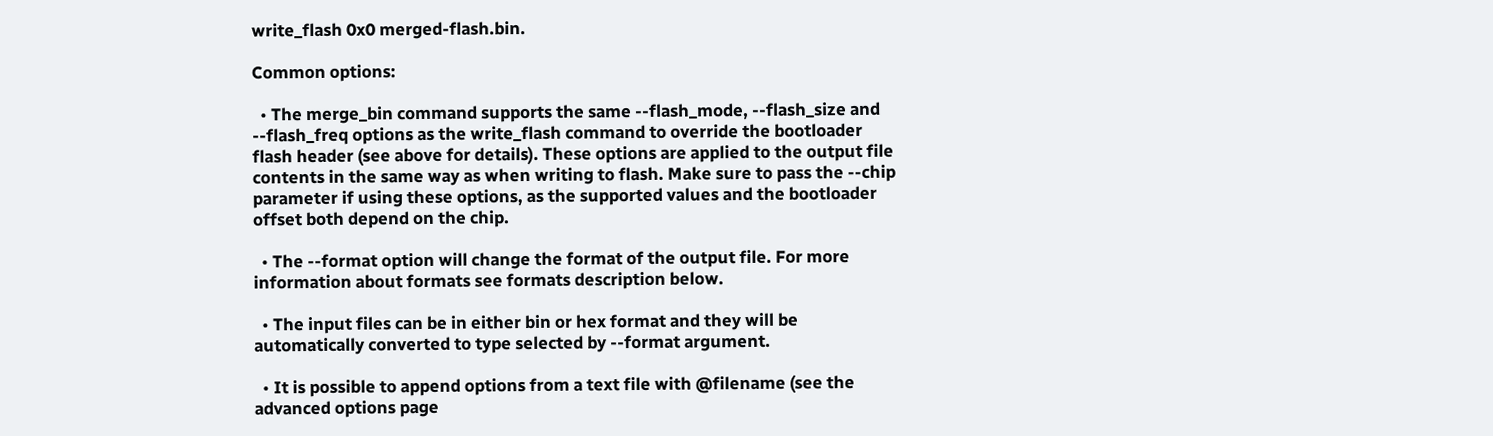write_flash 0x0 merged-flash.bin.

Common options:

  • The merge_bin command supports the same --flash_mode, --flash_size and --flash_freq options as the write_flash command to override the bootloader flash header (see above for details). These options are applied to the output file contents in the same way as when writing to flash. Make sure to pass the --chip parameter if using these options, as the supported values and the bootloader offset both depend on the chip.

  • The --format option will change the format of the output file. For more information about formats see formats description below.

  • The input files can be in either bin or hex format and they will be automatically converted to type selected by --format argument.

  • It is possible to append options from a text file with @filename (see the advanced options page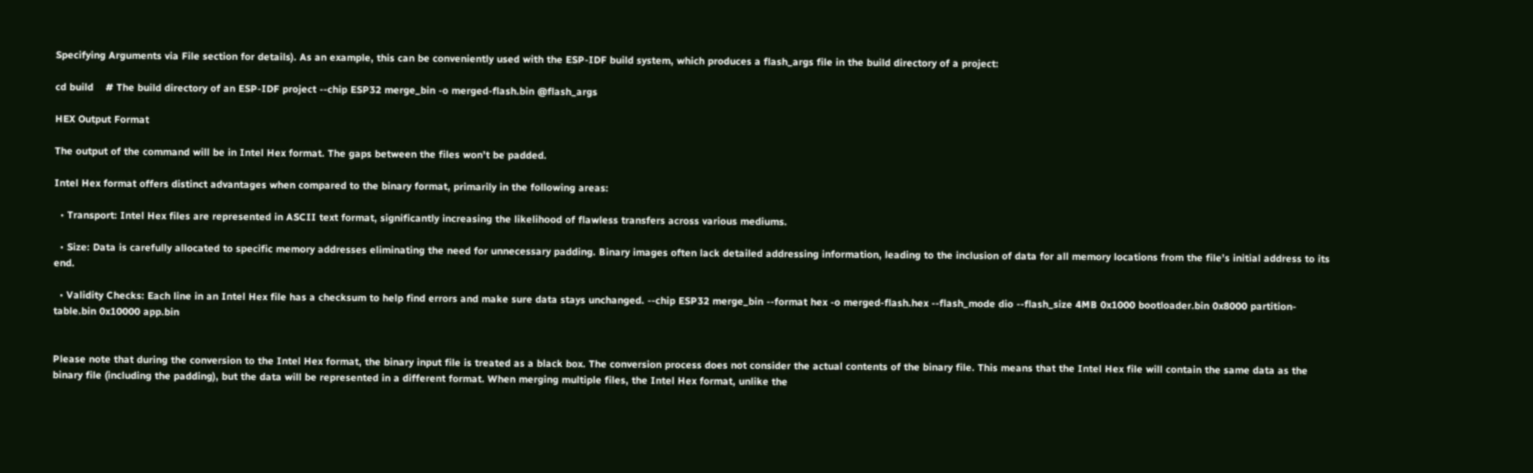Specifying Arguments via File section for details). As an example, this can be conveniently used with the ESP-IDF build system, which produces a flash_args file in the build directory of a project:

cd build    # The build directory of an ESP-IDF project --chip ESP32 merge_bin -o merged-flash.bin @flash_args

HEX Output Format

The output of the command will be in Intel Hex format. The gaps between the files won’t be padded.

Intel Hex format offers distinct advantages when compared to the binary format, primarily in the following areas:

  • Transport: Intel Hex files are represented in ASCII text format, significantly increasing the likelihood of flawless transfers across various mediums.

  • Size: Data is carefully allocated to specific memory addresses eliminating the need for unnecessary padding. Binary images often lack detailed addressing information, leading to the inclusion of data for all memory locations from the file’s initial address to its end.

  • Validity Checks: Each line in an Intel Hex file has a checksum to help find errors and make sure data stays unchanged. --chip ESP32 merge_bin --format hex -o merged-flash.hex --flash_mode dio --flash_size 4MB 0x1000 bootloader.bin 0x8000 partition-table.bin 0x10000 app.bin


Please note that during the conversion to the Intel Hex format, the binary input file is treated as a black box. The conversion process does not consider the actual contents of the binary file. This means that the Intel Hex file will contain the same data as the binary file (including the padding), but the data will be represented in a different format. When merging multiple files, the Intel Hex format, unlike the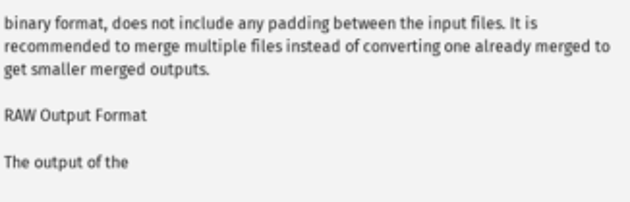binary format, does not include any padding between the input files. It is recommended to merge multiple files instead of converting one already merged to get smaller merged outputs.

RAW Output Format

The output of the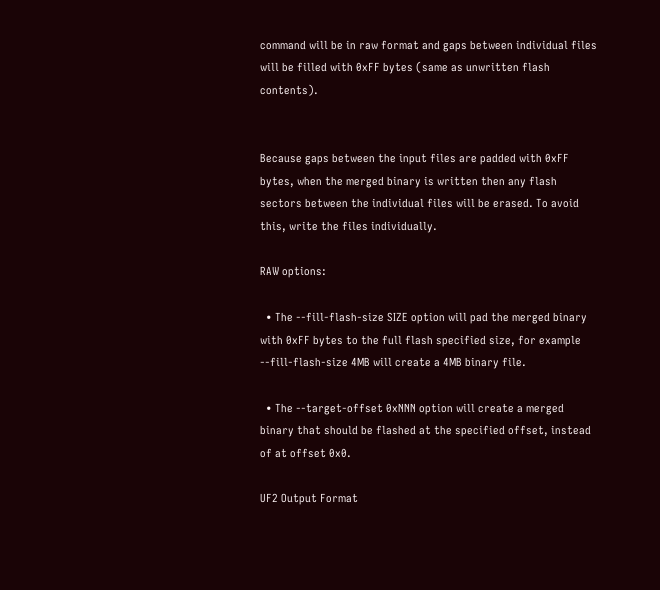command will be in raw format and gaps between individual files will be filled with 0xFF bytes (same as unwritten flash contents).


Because gaps between the input files are padded with 0xFF bytes, when the merged binary is written then any flash sectors between the individual files will be erased. To avoid this, write the files individually.

RAW options:

  • The --fill-flash-size SIZE option will pad the merged binary with 0xFF bytes to the full flash specified size, for example --fill-flash-size 4MB will create a 4MB binary file.

  • The --target-offset 0xNNN option will create a merged binary that should be flashed at the specified offset, instead of at offset 0x0.

UF2 Output Format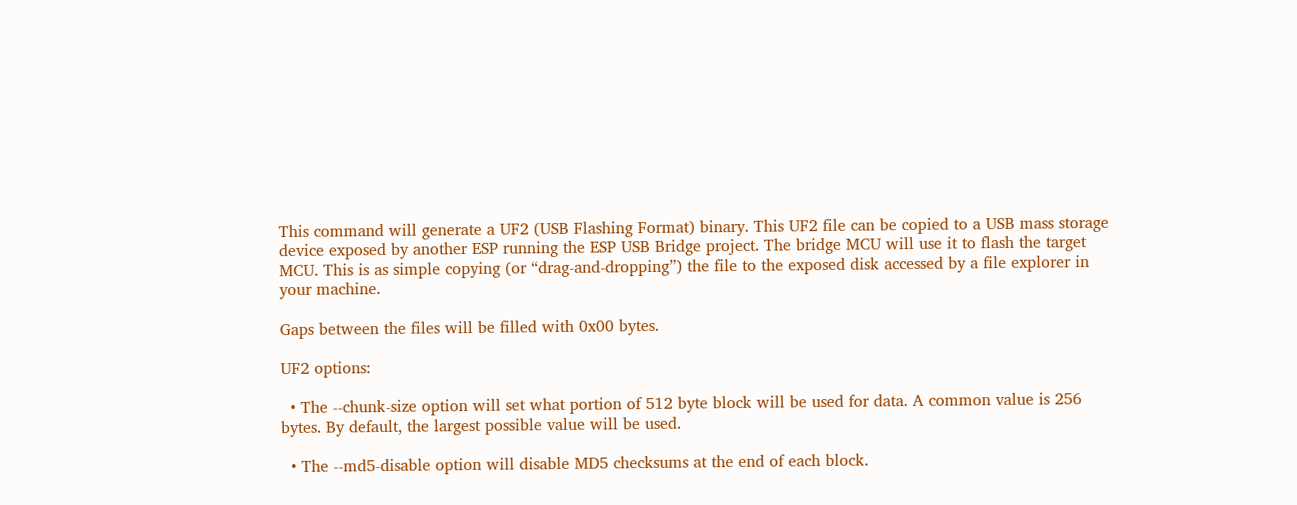This command will generate a UF2 (USB Flashing Format) binary. This UF2 file can be copied to a USB mass storage device exposed by another ESP running the ESP USB Bridge project. The bridge MCU will use it to flash the target MCU. This is as simple copying (or “drag-and-dropping”) the file to the exposed disk accessed by a file explorer in your machine.

Gaps between the files will be filled with 0x00 bytes.

UF2 options:

  • The --chunk-size option will set what portion of 512 byte block will be used for data. A common value is 256 bytes. By default, the largest possible value will be used.

  • The --md5-disable option will disable MD5 checksums at the end of each block.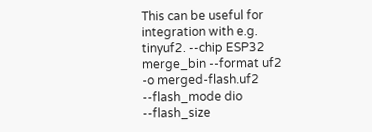This can be useful for integration with e.g. tinyuf2. --chip ESP32 merge_bin --format uf2 -o merged-flash.uf2 --flash_mode dio --flash_size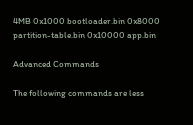4MB 0x1000 bootloader.bin 0x8000 partition-table.bin 0x10000 app.bin

Advanced Commands

The following commands are less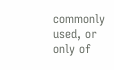commonly used, or only of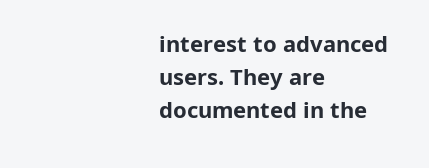interest to advanced users. They are documented in the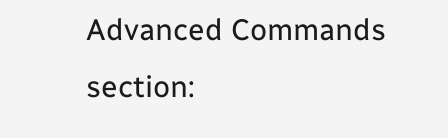Advanced Commands section: